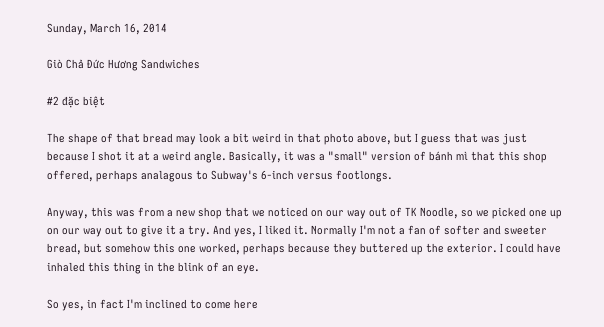Sunday, March 16, 2014

Giò Chả Đức Hương Sandwiches

#2 đặc biệt

The shape of that bread may look a bit weird in that photo above, but I guess that was just because I shot it at a weird angle. Basically, it was a "small" version of bánh mì that this shop offered, perhaps analagous to Subway's 6-inch versus footlongs.

Anyway, this was from a new shop that we noticed on our way out of TK Noodle, so we picked one up on our way out to give it a try. And yes, I liked it. Normally I'm not a fan of softer and sweeter bread, but somehow this one worked, perhaps because they buttered up the exterior. I could have inhaled this thing in the blink of an eye.

So yes, in fact I'm inclined to come here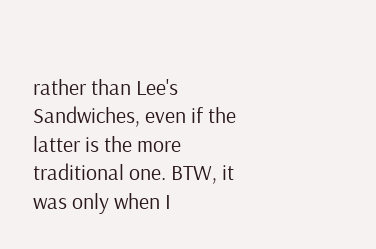rather than Lee's Sandwiches, even if the latter is the more traditional one. BTW, it was only when I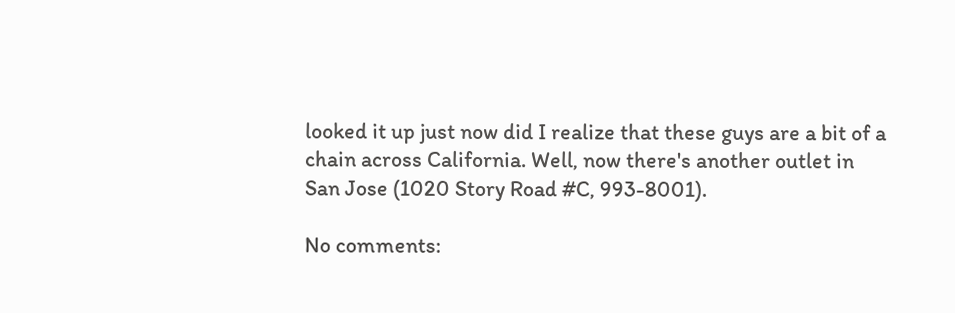looked it up just now did I realize that these guys are a bit of a chain across California. Well, now there's another outlet in San Jose (1020 Story Road #C, 993-8001).

No comments: